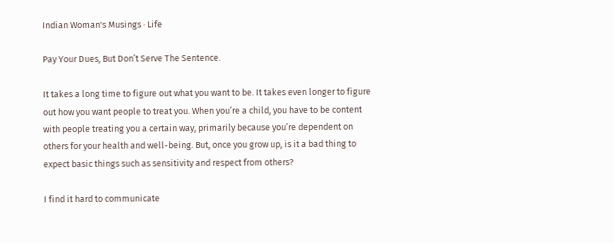Indian Woman's Musings · Life

Pay Your Dues, But Don’t Serve The Sentence.

It takes a long time to figure out what you want to be. It takes even longer to figure out how you want people to treat you. When you’re a child, you have to be content with people treating you a certain way, primarily because you’re dependent on others for your health and well-being. But, once you grow up, is it a bad thing to expect basic things such as sensitivity and respect from others?

I find it hard to communicate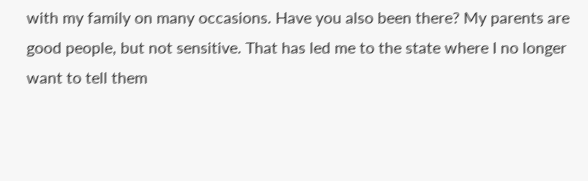with my family on many occasions. Have you also been there? My parents are good people, but not sensitive. That has led me to the state where I no longer want to tell them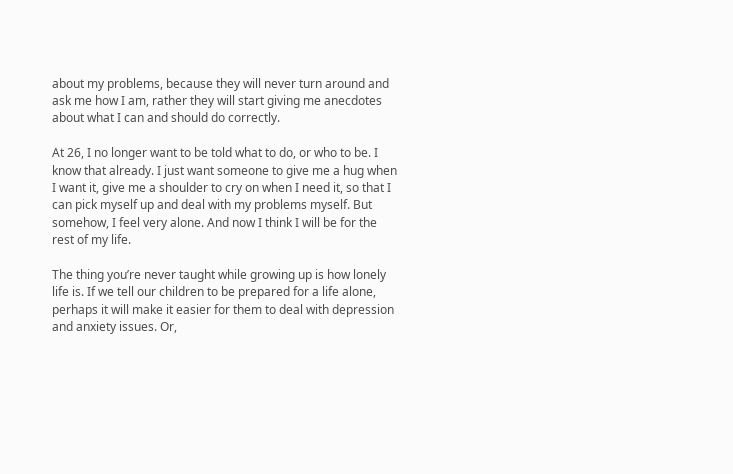about my problems, because they will never turn around and ask me how I am, rather they will start giving me anecdotes about what I can and should do correctly.

At 26, I no longer want to be told what to do, or who to be. I know that already. I just want someone to give me a hug when I want it, give me a shoulder to cry on when I need it, so that I can pick myself up and deal with my problems myself. But somehow, I feel very alone. And now I think I will be for the rest of my life.

The thing you’re never taught while growing up is how lonely life is. If we tell our children to be prepared for a life alone, perhaps it will make it easier for them to deal with depression and anxiety issues. Or,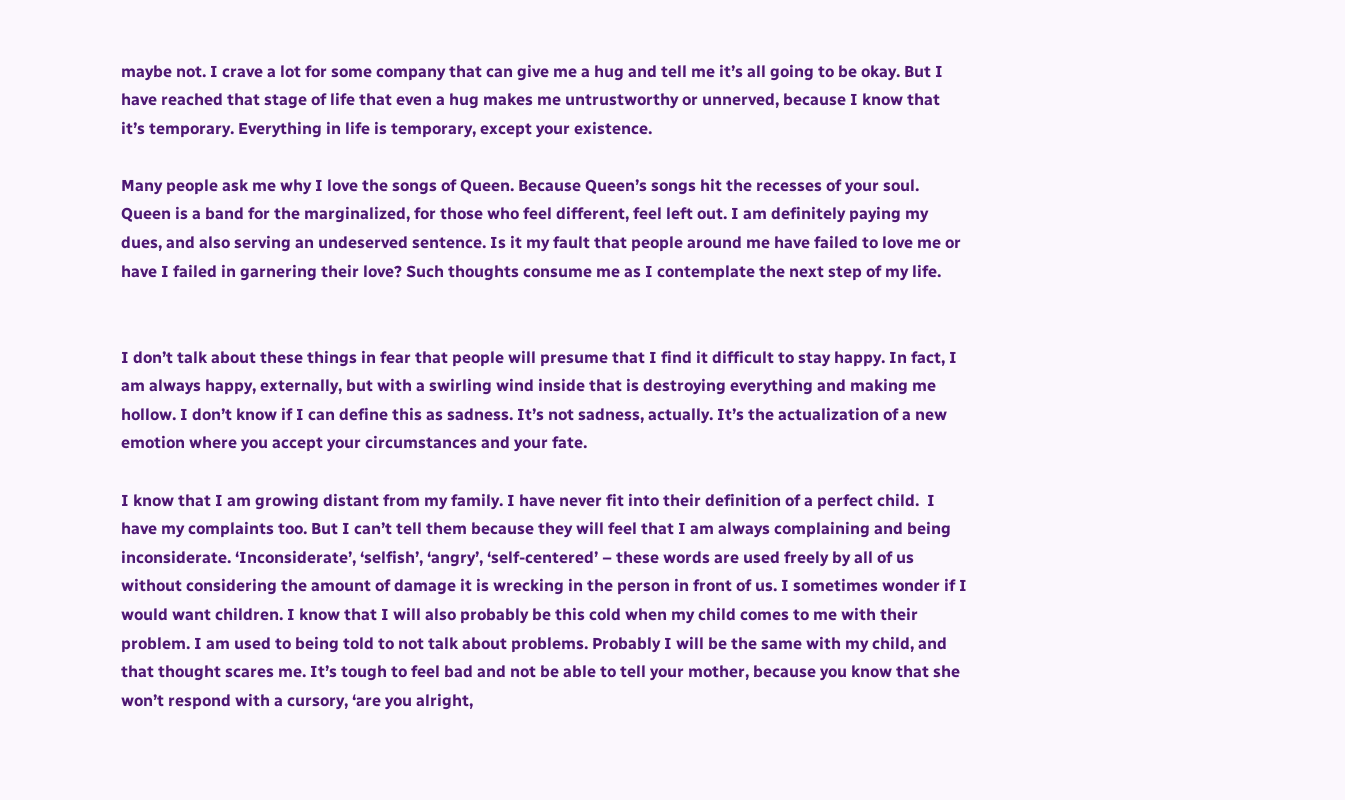maybe not. I crave a lot for some company that can give me a hug and tell me it’s all going to be okay. But I have reached that stage of life that even a hug makes me untrustworthy or unnerved, because I know that it’s temporary. Everything in life is temporary, except your existence.

Many people ask me why I love the songs of Queen. Because Queen’s songs hit the recesses of your soul. Queen is a band for the marginalized, for those who feel different, feel left out. I am definitely paying my dues, and also serving an undeserved sentence. Is it my fault that people around me have failed to love me or have I failed in garnering their love? Such thoughts consume me as I contemplate the next step of my life.


I don’t talk about these things in fear that people will presume that I find it difficult to stay happy. In fact, I am always happy, externally, but with a swirling wind inside that is destroying everything and making me hollow. I don’t know if I can define this as sadness. It’s not sadness, actually. It’s the actualization of a new emotion where you accept your circumstances and your fate.

I know that I am growing distant from my family. I have never fit into their definition of a perfect child.  I have my complaints too. But I can’t tell them because they will feel that I am always complaining and being inconsiderate. ‘Inconsiderate’, ‘selfish’, ‘angry’, ‘self-centered’ – these words are used freely by all of us without considering the amount of damage it is wrecking in the person in front of us. I sometimes wonder if I would want children. I know that I will also probably be this cold when my child comes to me with their problem. I am used to being told to not talk about problems. Probably I will be the same with my child, and that thought scares me. It’s tough to feel bad and not be able to tell your mother, because you know that she won’t respond with a cursory, ‘are you alright,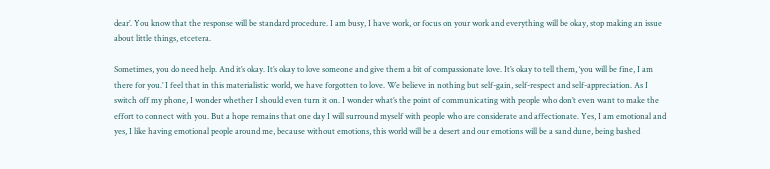dear’. You know that the response will be standard procedure. I am busy, I have work, or focus on your work and everything will be okay, stop making an issue about little things, etcetera.

Sometimes, you do need help. And it’s okay. It’s okay to love someone and give them a bit of compassionate love. It’s okay to tell them, ‘you will be fine, I am there for you.’ I feel that in this materialistic world, we have forgotten to love. We believe in nothing but self-gain, self-respect and self-appreciation. As I switch off my phone, I wonder whether I should even turn it on. I wonder what’s the point of communicating with people who don’t even want to make the effort to connect with you. But a hope remains that one day I will surround myself with people who are considerate and affectionate. Yes, I am emotional and yes, I like having emotional people around me, because without emotions, this world will be a desert and our emotions will be a sand dune, being bashed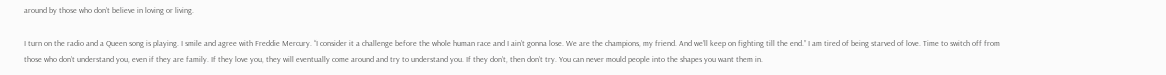around by those who don’t believe in loving or living.

I turn on the radio and a Queen song is playing. I smile and agree with Freddie Mercury. “I consider it a challenge before the whole human race and I ain’t gonna lose. We are the champions, my friend. And we’ll keep on fighting till the end.” I am tired of being starved of love. Time to switch off from those who don’t understand you, even if they are family. If they love you, they will eventually come around and try to understand you. If they don’t, then don’t try. You can never mould people into the shapes you want them in.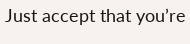Just accept that you’re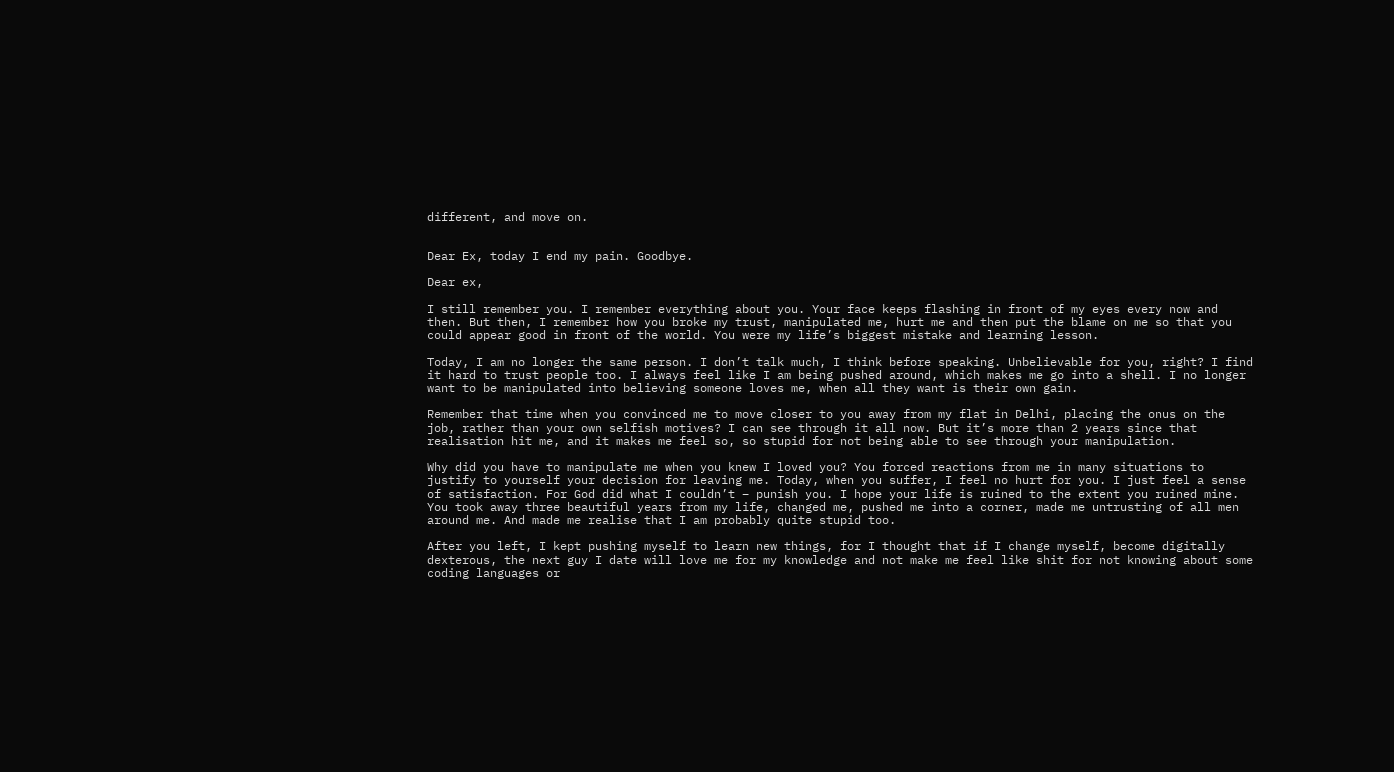different, and move on.


Dear Ex, today I end my pain. Goodbye.

Dear ex,

I still remember you. I remember everything about you. Your face keeps flashing in front of my eyes every now and then. But then, I remember how you broke my trust, manipulated me, hurt me and then put the blame on me so that you could appear good in front of the world. You were my life’s biggest mistake and learning lesson.

Today, I am no longer the same person. I don’t talk much, I think before speaking. Unbelievable for you, right? I find it hard to trust people too. I always feel like I am being pushed around, which makes me go into a shell. I no longer want to be manipulated into believing someone loves me, when all they want is their own gain.

Remember that time when you convinced me to move closer to you away from my flat in Delhi, placing the onus on the job, rather than your own selfish motives? I can see through it all now. But it’s more than 2 years since that realisation hit me, and it makes me feel so, so stupid for not being able to see through your manipulation.

Why did you have to manipulate me when you knew I loved you? You forced reactions from me in many situations to justify to yourself your decision for leaving me. Today, when you suffer, I feel no hurt for you. I just feel a sense of satisfaction. For God did what I couldn’t – punish you. I hope your life is ruined to the extent you ruined mine. You took away three beautiful years from my life, changed me, pushed me into a corner, made me untrusting of all men around me. And made me realise that I am probably quite stupid too.

After you left, I kept pushing myself to learn new things, for I thought that if I change myself, become digitally dexterous, the next guy I date will love me for my knowledge and not make me feel like shit for not knowing about some coding languages or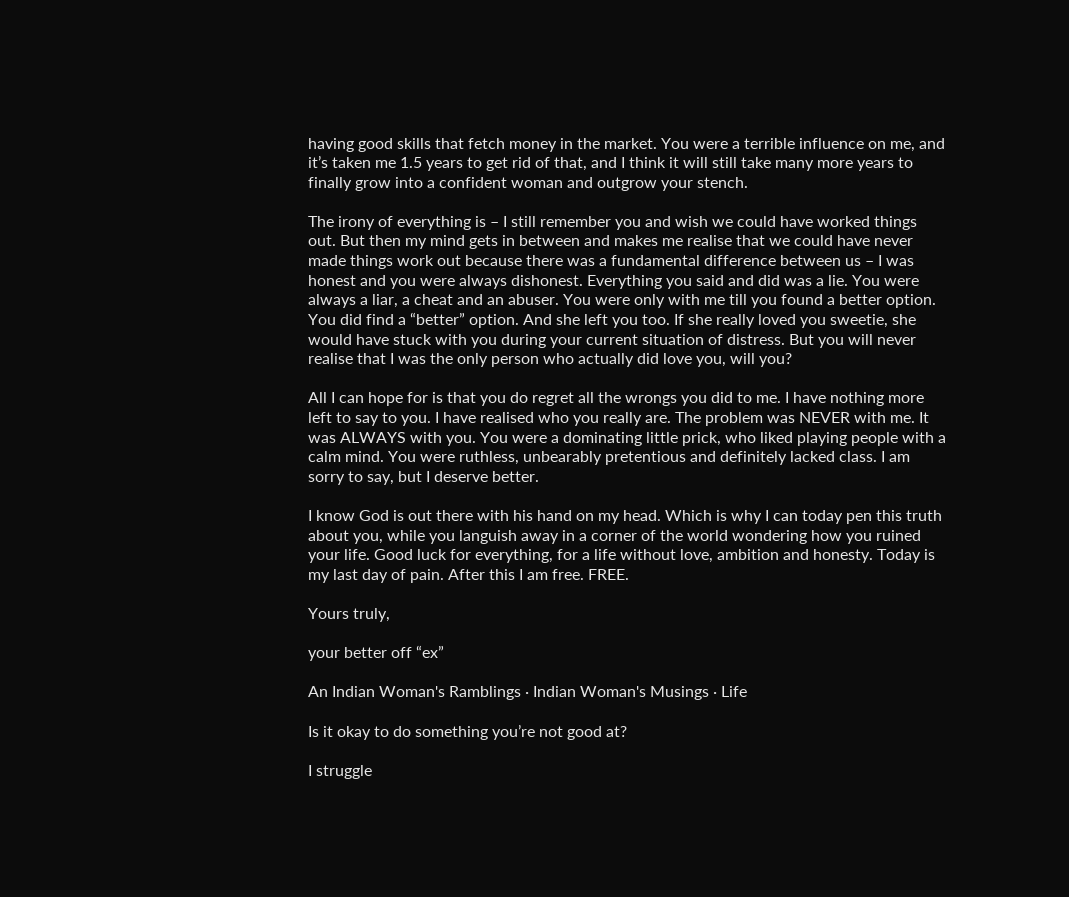having good skills that fetch money in the market. You were a terrible influence on me, and it’s taken me 1.5 years to get rid of that, and I think it will still take many more years to finally grow into a confident woman and outgrow your stench.

The irony of everything is – I still remember you and wish we could have worked things out. But then my mind gets in between and makes me realise that we could have never made things work out because there was a fundamental difference between us – I was honest and you were always dishonest. Everything you said and did was a lie. You were always a liar, a cheat and an abuser. You were only with me till you found a better option. You did find a “better” option. And she left you too. If she really loved you sweetie, she would have stuck with you during your current situation of distress. But you will never realise that I was the only person who actually did love you, will you?

All I can hope for is that you do regret all the wrongs you did to me. I have nothing more left to say to you. I have realised who you really are. The problem was NEVER with me. It was ALWAYS with you. You were a dominating little prick, who liked playing people with a calm mind. You were ruthless, unbearably pretentious and definitely lacked class. I am sorry to say, but I deserve better.

I know God is out there with his hand on my head. Which is why I can today pen this truth about you, while you languish away in a corner of the world wondering how you ruined your life. Good luck for everything, for a life without love, ambition and honesty. Today is my last day of pain. After this I am free. FREE.

Yours truly,

your better off “ex”

An Indian Woman's Ramblings · Indian Woman's Musings · Life

Is it okay to do something you’re not good at?

I struggle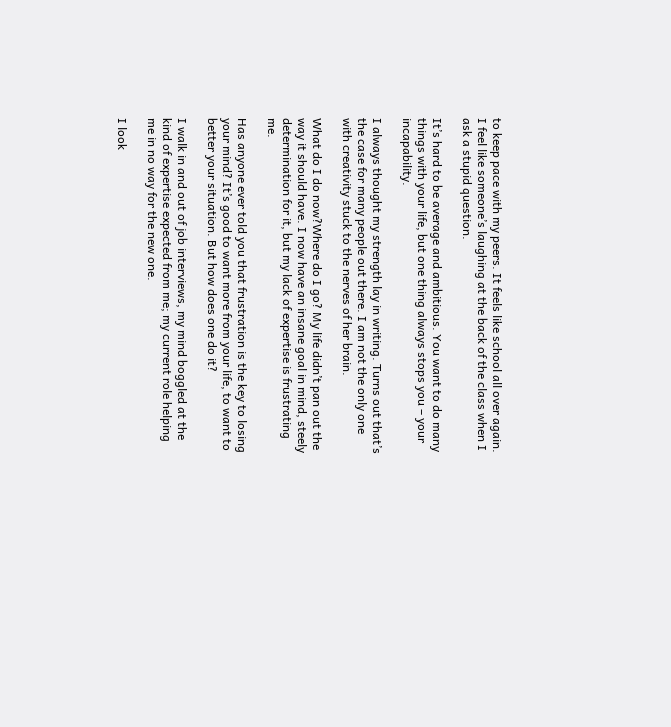to keep pace with my peers. It feels like school all over again. I feel like someone’s laughing at the back of the class when I ask a stupid question.

It’s hard to be average and ambitious. You want to do many things with your life, but one thing always stops you – your incapability.

I always thought my strength lay in writing. Turns out that’s the case for many people out there. I am not the only one with creativity stuck to the nerves of her brain.

What do I do now?Where do I go? My life didn’t pan out the way it should have. I now have an insane goal in mind, steely determination for it, but my lack of expertise is frustrating me.

Has anyone ever told you that frustration is the key to losing your mind? It’s good to want more from your life, to want to better your situation. But how does one do it?

I walk in and out of job interviews, my mind boggled at the kind of expertise expected from me; my current role helping me in no way for the new one.

I look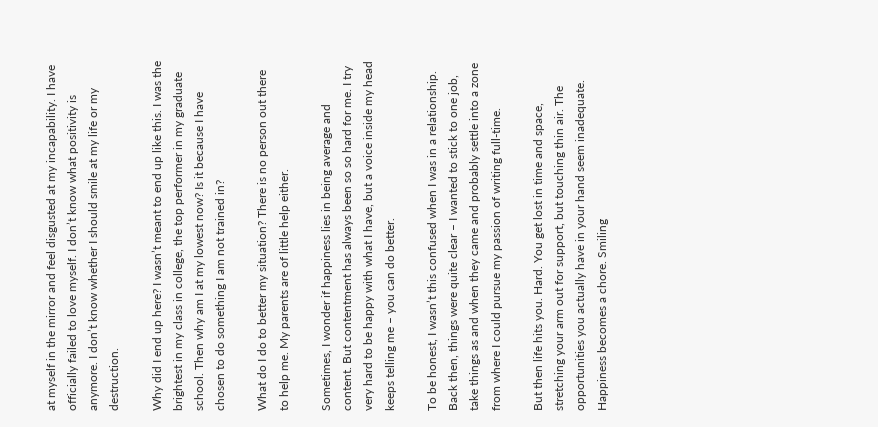at myself in the mirror and feel disgusted at my incapability. I have officially failed to love myself. I don’t know what positivity is anymore. I don’t know whether I should smile at my life or my destruction.

Why did I end up here? I wasn’t meant to end up like this. I was the brightest in my class in college, the top performer in my graduate school. Then why am I at my lowest now? Is it because I have chosen to do something I am not trained in?

What do I do to better my situation? There is no person out there to help me. My parents are of little help either.

Sometimes, I wonder if happiness lies in being average and content. But contentment has always been so so hard for me. I try very hard to be happy with what I have, but a voice inside my head keeps telling me – you can do better.

To be honest, I wasn’t this confused when I was in a relationship. Back then, things were quite clear – I wanted to stick to one job, take things as and when they came and probably settle into a zone from where I could pursue my passion of writing full-time.

But then life hits you. Hard. You get lost in time and space, stretching your arm out for support, but touching thin air. The opportunities you actually have in your hand seem inadequate. Happiness becomes a chore. Smiling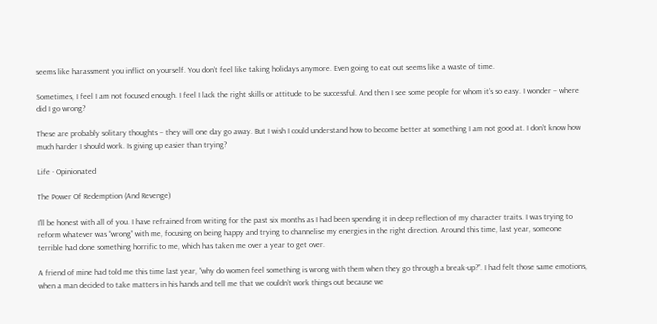seems like harassment you inflict on yourself. You don’t feel like taking holidays anymore. Even going to eat out seems like a waste of time.

Sometimes, I feel I am not focused enough. I feel I lack the right skills or attitude to be successful. And then I see some people for whom it’s so easy. I wonder – where did I go wrong?

These are probably solitary thoughts – they will one day go away. But I wish I could understand how to become better at something I am not good at. I don’t know how much harder I should work. Is giving up easier than trying?

Life · Opinionated

The Power Of Redemption (And Revenge)

I’ll be honest with all of you. I have refrained from writing for the past six months as I had been spending it in deep reflection of my character traits. I was trying to reform whatever was “wrong” with me, focusing on being happy and trying to channelise my energies in the right direction. Around this time, last year, someone terrible had done something horrific to me, which has taken me over a year to get over.

A friend of mine had told me this time last year, “why do women feel something is wrong with them when they go through a break-up?”. I had felt those same emotions, when a man decided to take matters in his hands and tell me that we couldn’t work things out because we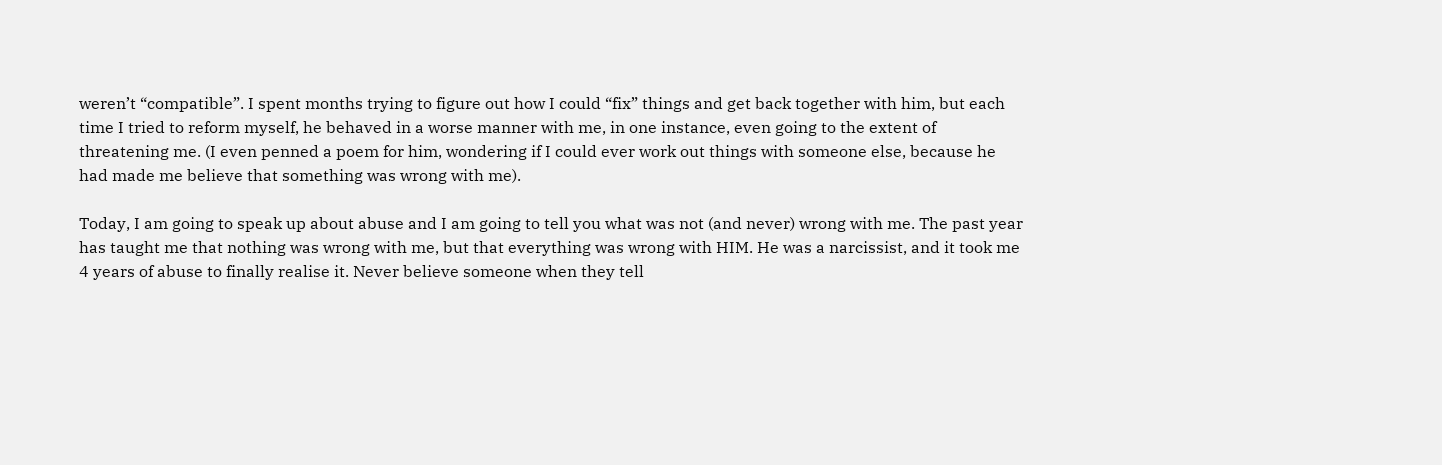weren’t “compatible”. I spent months trying to figure out how I could “fix” things and get back together with him, but each time I tried to reform myself, he behaved in a worse manner with me, in one instance, even going to the extent of threatening me. (I even penned a poem for him, wondering if I could ever work out things with someone else, because he had made me believe that something was wrong with me).

Today, I am going to speak up about abuse and I am going to tell you what was not (and never) wrong with me. The past year has taught me that nothing was wrong with me, but that everything was wrong with HIM. He was a narcissist, and it took me 4 years of abuse to finally realise it. Never believe someone when they tell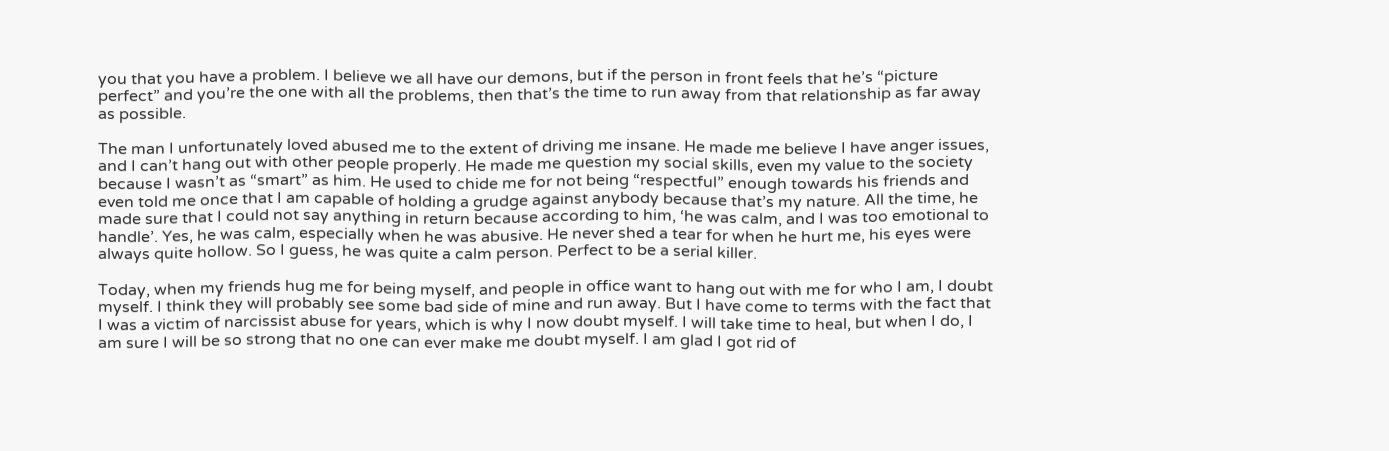you that you have a problem. I believe we all have our demons, but if the person in front feels that he’s “picture perfect” and you’re the one with all the problems, then that’s the time to run away from that relationship as far away as possible.

The man I unfortunately loved abused me to the extent of driving me insane. He made me believe I have anger issues, and I can’t hang out with other people properly. He made me question my social skills, even my value to the society because I wasn’t as “smart” as him. He used to chide me for not being “respectful” enough towards his friends and even told me once that I am capable of holding a grudge against anybody because that’s my nature. All the time, he made sure that I could not say anything in return because according to him, ‘he was calm, and I was too emotional to handle’. Yes, he was calm, especially when he was abusive. He never shed a tear for when he hurt me, his eyes were always quite hollow. So I guess, he was quite a calm person. Perfect to be a serial killer.

Today, when my friends hug me for being myself, and people in office want to hang out with me for who I am, I doubt myself. I think they will probably see some bad side of mine and run away. But I have come to terms with the fact that I was a victim of narcissist abuse for years, which is why I now doubt myself. I will take time to heal, but when I do, I am sure I will be so strong that no one can ever make me doubt myself. I am glad I got rid of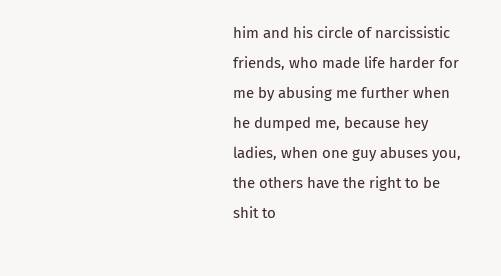him and his circle of narcissistic friends, who made life harder for me by abusing me further when he dumped me, because hey ladies, when one guy abuses you, the others have the right to be shit to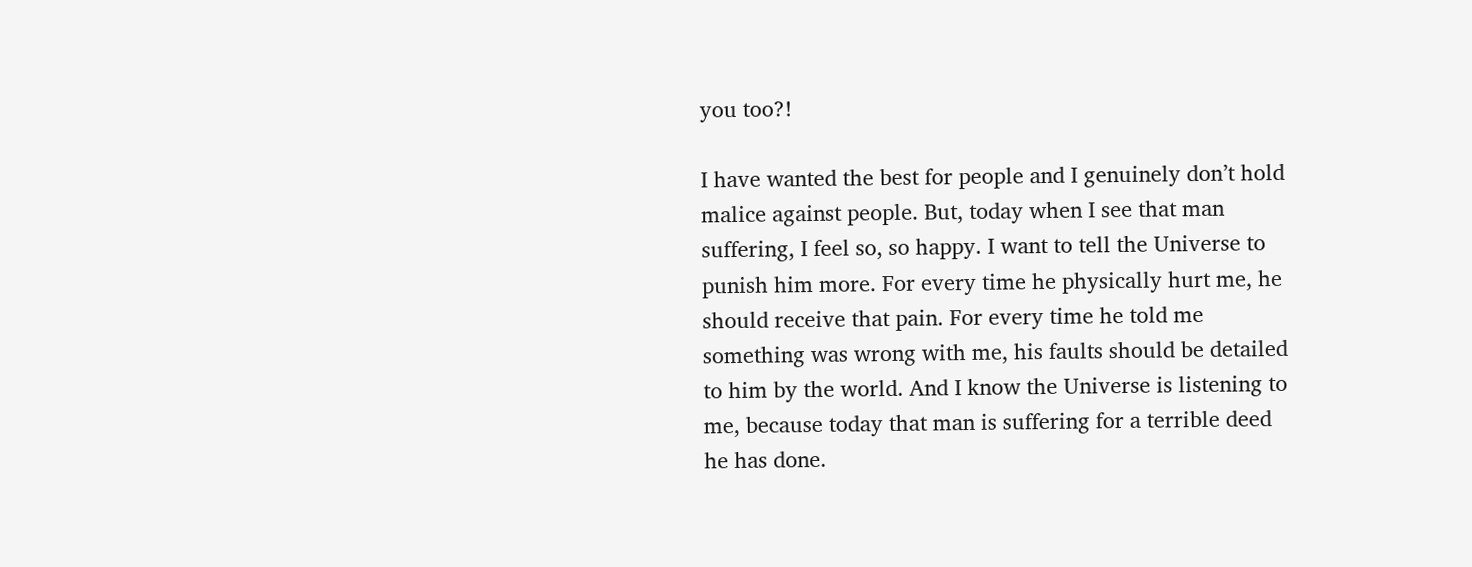you too?!

I have wanted the best for people and I genuinely don’t hold malice against people. But, today when I see that man suffering, I feel so, so happy. I want to tell the Universe to punish him more. For every time he physically hurt me, he should receive that pain. For every time he told me something was wrong with me, his faults should be detailed to him by the world. And I know the Universe is listening to me, because today that man is suffering for a terrible deed he has done.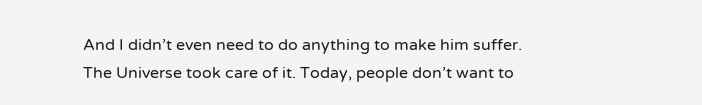And I didn’t even need to do anything to make him suffer. The Universe took care of it. Today, people don’t want to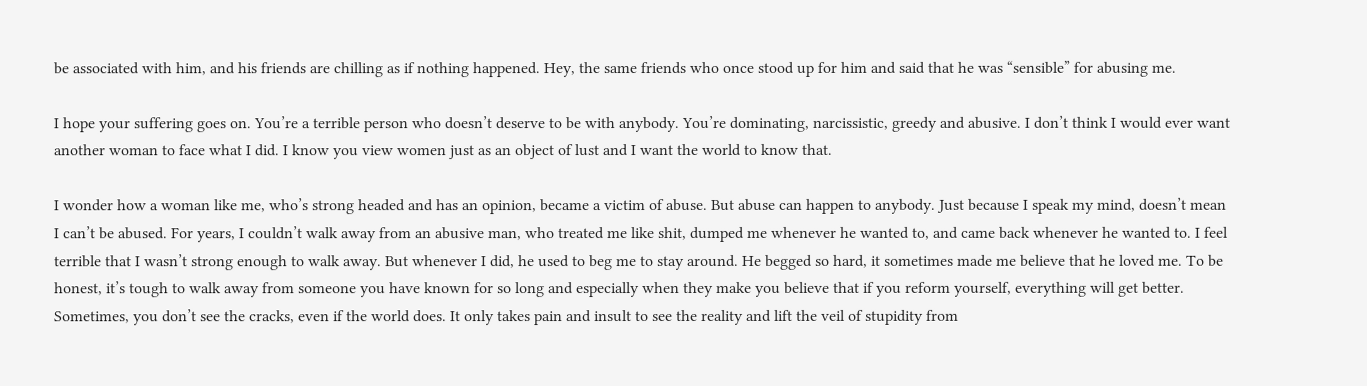be associated with him, and his friends are chilling as if nothing happened. Hey, the same friends who once stood up for him and said that he was “sensible” for abusing me.

I hope your suffering goes on. You’re a terrible person who doesn’t deserve to be with anybody. You’re dominating, narcissistic, greedy and abusive. I don’t think I would ever want another woman to face what I did. I know you view women just as an object of lust and I want the world to know that.

I wonder how a woman like me, who’s strong headed and has an opinion, became a victim of abuse. But abuse can happen to anybody. Just because I speak my mind, doesn’t mean I can’t be abused. For years, I couldn’t walk away from an abusive man, who treated me like shit, dumped me whenever he wanted to, and came back whenever he wanted to. I feel terrible that I wasn’t strong enough to walk away. But whenever I did, he used to beg me to stay around. He begged so hard, it sometimes made me believe that he loved me. To be honest, it’s tough to walk away from someone you have known for so long and especially when they make you believe that if you reform yourself, everything will get better. Sometimes, you don’t see the cracks, even if the world does. It only takes pain and insult to see the reality and lift the veil of stupidity from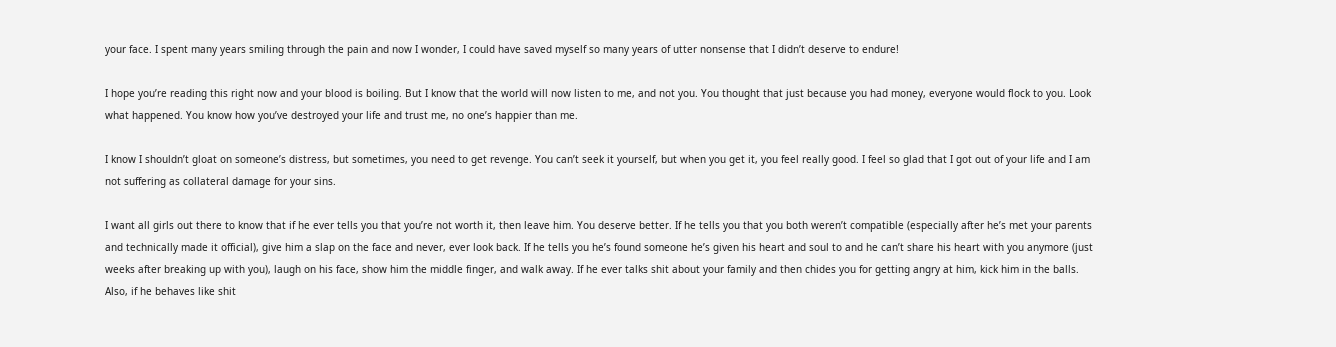your face. I spent many years smiling through the pain and now I wonder, I could have saved myself so many years of utter nonsense that I didn’t deserve to endure!

I hope you’re reading this right now and your blood is boiling. But I know that the world will now listen to me, and not you. You thought that just because you had money, everyone would flock to you. Look what happened. You know how you’ve destroyed your life and trust me, no one’s happier than me.

I know I shouldn’t gloat on someone’s distress, but sometimes, you need to get revenge. You can’t seek it yourself, but when you get it, you feel really good. I feel so glad that I got out of your life and I am not suffering as collateral damage for your sins.

I want all girls out there to know that if he ever tells you that you’re not worth it, then leave him. You deserve better. If he tells you that you both weren’t compatible (especially after he’s met your parents and technically made it official), give him a slap on the face and never, ever look back. If he tells you he’s found someone he’s given his heart and soul to and he can’t share his heart with you anymore (just weeks after breaking up with you), laugh on his face, show him the middle finger, and walk away. If he ever talks shit about your family and then chides you for getting angry at him, kick him in the balls. Also, if he behaves like shit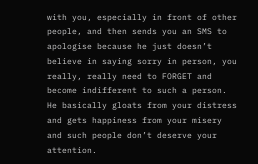with you, especially in front of other people, and then sends you an SMS to apologise because he just doesn’t believe in saying sorry in person, you really, really need to FORGET and become indifferent to such a person. He basically gloats from your distress and gets happiness from your misery and such people don’t deserve your attention.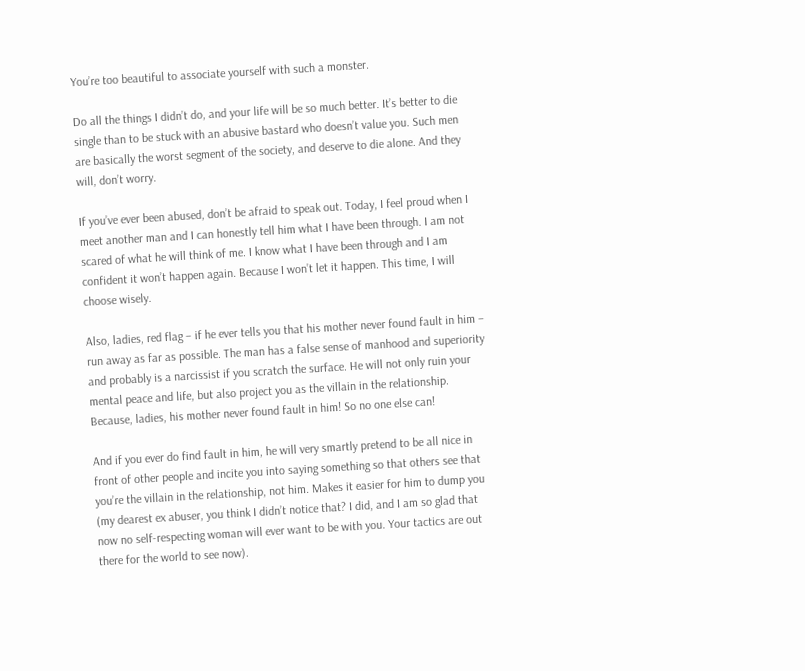You’re too beautiful to associate yourself with such a monster.

Do all the things I didn’t do, and your life will be so much better. It’s better to die single than to be stuck with an abusive bastard who doesn’t value you. Such men are basically the worst segment of the society, and deserve to die alone. And they will, don’t worry.

If you’ve ever been abused, don’t be afraid to speak out. Today, I feel proud when I meet another man and I can honestly tell him what I have been through. I am not scared of what he will think of me. I know what I have been through and I am confident it won’t happen again. Because I won’t let it happen. This time, I will choose wisely.

Also, ladies, red flag – if he ever tells you that his mother never found fault in him – run away as far as possible. The man has a false sense of manhood and superiority and probably is a narcissist if you scratch the surface. He will not only ruin your mental peace and life, but also project you as the villain in the relationship. Because, ladies, his mother never found fault in him! So no one else can!

And if you ever do find fault in him, he will very smartly pretend to be all nice in front of other people and incite you into saying something so that others see that you’re the villain in the relationship, not him. Makes it easier for him to dump you (my dearest ex abuser, you think I didn’t notice that? I did, and I am so glad that now no self-respecting woman will ever want to be with you. Your tactics are out there for the world to see now).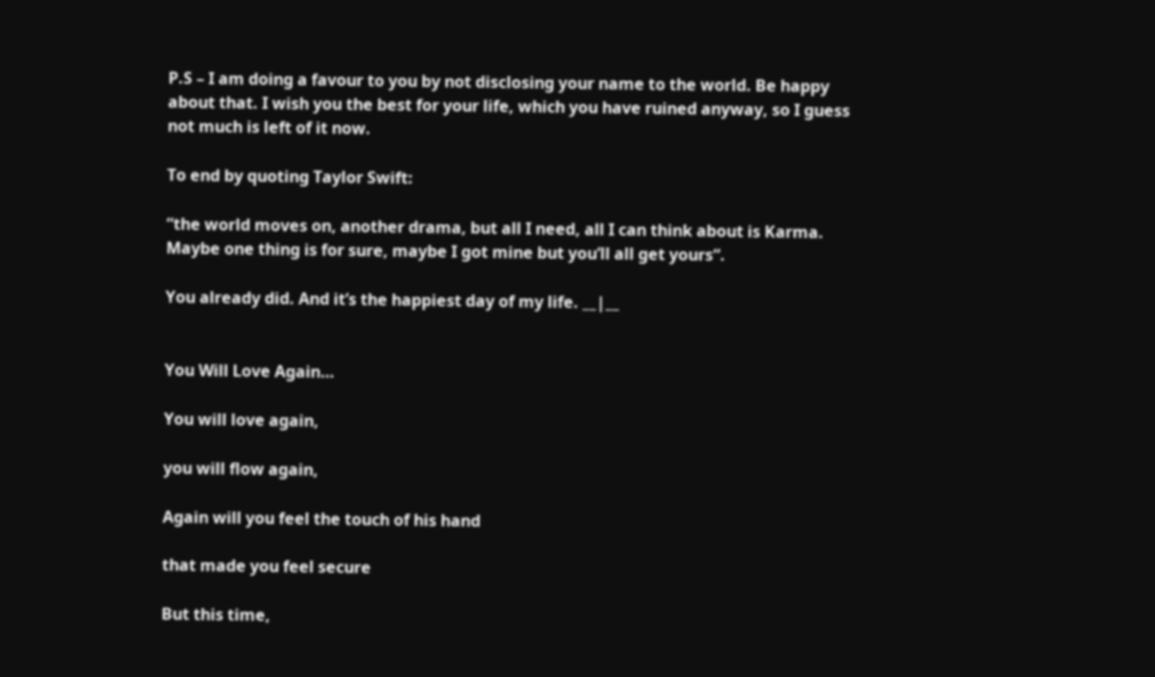P.S – I am doing a favour to you by not disclosing your name to the world. Be happy about that. I wish you the best for your life, which you have ruined anyway, so I guess not much is left of it now.

To end by quoting Taylor Swift:

“the world moves on, another drama, but all I need, all I can think about is Karma. Maybe one thing is for sure, maybe I got mine but you’ll all get yours“.

You already did. And it’s the happiest day of my life. __|__


You Will Love Again…

You will love again,

you will flow again,

Again will you feel the touch of his hand

that made you feel secure

But this time,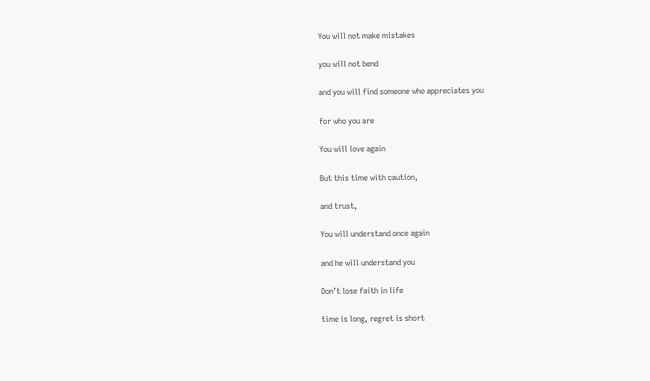You will not make mistakes

you will not bend

and you will find someone who appreciates you

for who you are

You will love again

But this time with caution,

and trust,

You will understand once again

and he will understand you

Don’t lose faith in life

time is long, regret is short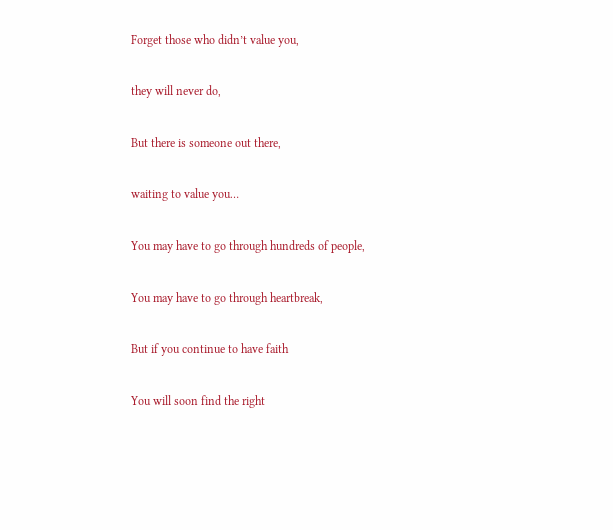Forget those who didn’t value you,

they will never do,

But there is someone out there,

waiting to value you…

You may have to go through hundreds of people,

You may have to go through heartbreak,

But if you continue to have faith

You will soon find the right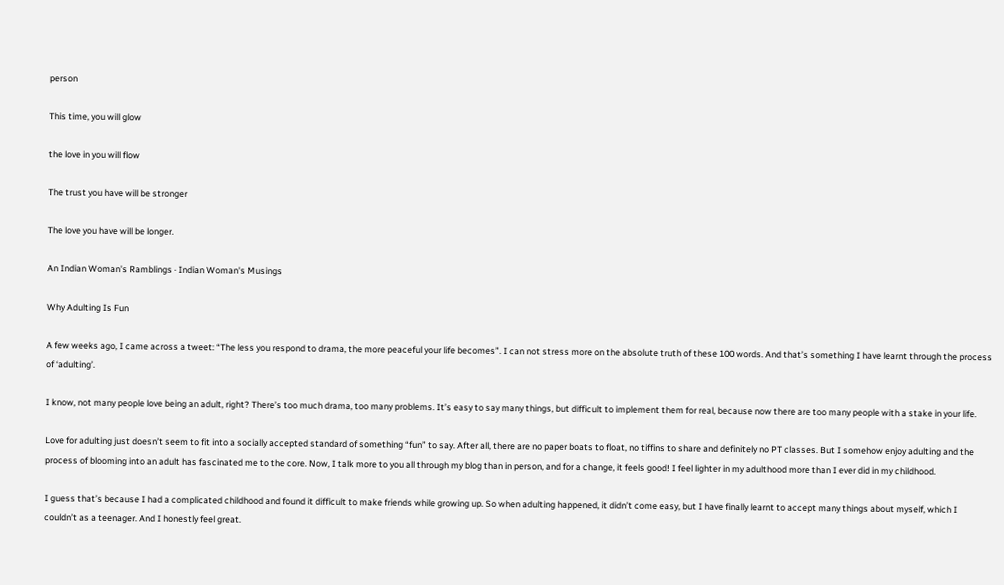person

This time, you will glow

the love in you will flow

The trust you have will be stronger

The love you have will be longer.

An Indian Woman's Ramblings · Indian Woman's Musings

Why Adulting Is Fun

A few weeks ago, I came across a tweet: “The less you respond to drama, the more peaceful your life becomes”. I can not stress more on the absolute truth of these 100 words. And that’s something I have learnt through the process of ‘adulting’.

I know, not many people love being an adult, right? There’s too much drama, too many problems. It’s easy to say many things, but difficult to implement them for real, because now there are too many people with a stake in your life.

Love for adulting just doesn’t seem to fit into a socially accepted standard of something “fun” to say. After all, there are no paper boats to float, no tiffins to share and definitely no PT classes. But I somehow enjoy adulting and the process of blooming into an adult has fascinated me to the core. Now, I talk more to you all through my blog than in person, and for a change, it feels good! I feel lighter in my adulthood more than I ever did in my childhood.

I guess that’s because I had a complicated childhood and found it difficult to make friends while growing up. So when adulting happened, it didn’t come easy, but I have finally learnt to accept many things about myself, which I couldn’t as a teenager. And I honestly feel great.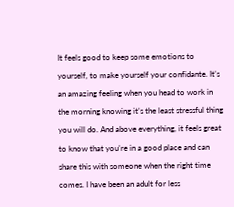It feels good to keep some emotions to yourself, to make yourself your confidante. It’s an amazing feeling when you head to work in the morning knowing it’s the least stressful thing you will do. And above everything, it feels great to know that you’re in a good place and can share this with someone when the right time comes. I have been an adult for less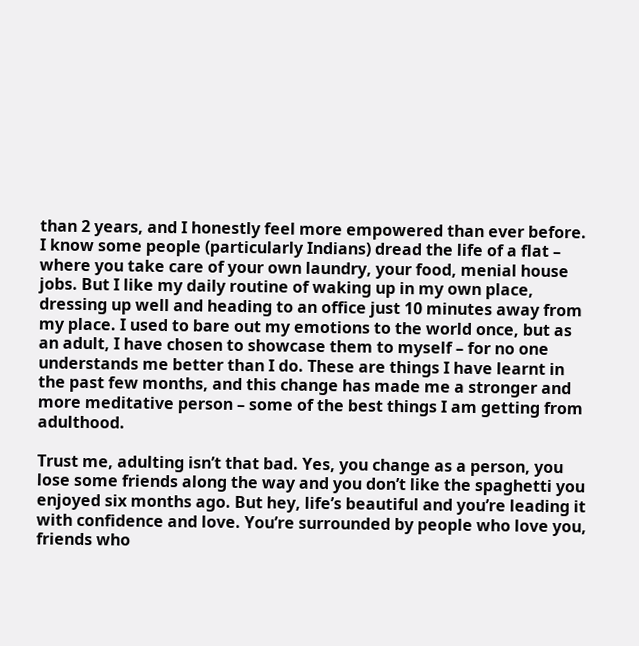than 2 years, and I honestly feel more empowered than ever before. I know some people (particularly Indians) dread the life of a flat – where you take care of your own laundry, your food, menial house jobs. But I like my daily routine of waking up in my own place, dressing up well and heading to an office just 10 minutes away from my place. I used to bare out my emotions to the world once, but as an adult, I have chosen to showcase them to myself – for no one understands me better than I do. These are things I have learnt in the past few months, and this change has made me a stronger and more meditative person – some of the best things I am getting from adulthood.

Trust me, adulting isn’t that bad. Yes, you change as a person, you lose some friends along the way and you don’t like the spaghetti you enjoyed six months ago. But hey, life’s beautiful and you’re leading it with confidence and love. You’re surrounded by people who love you, friends who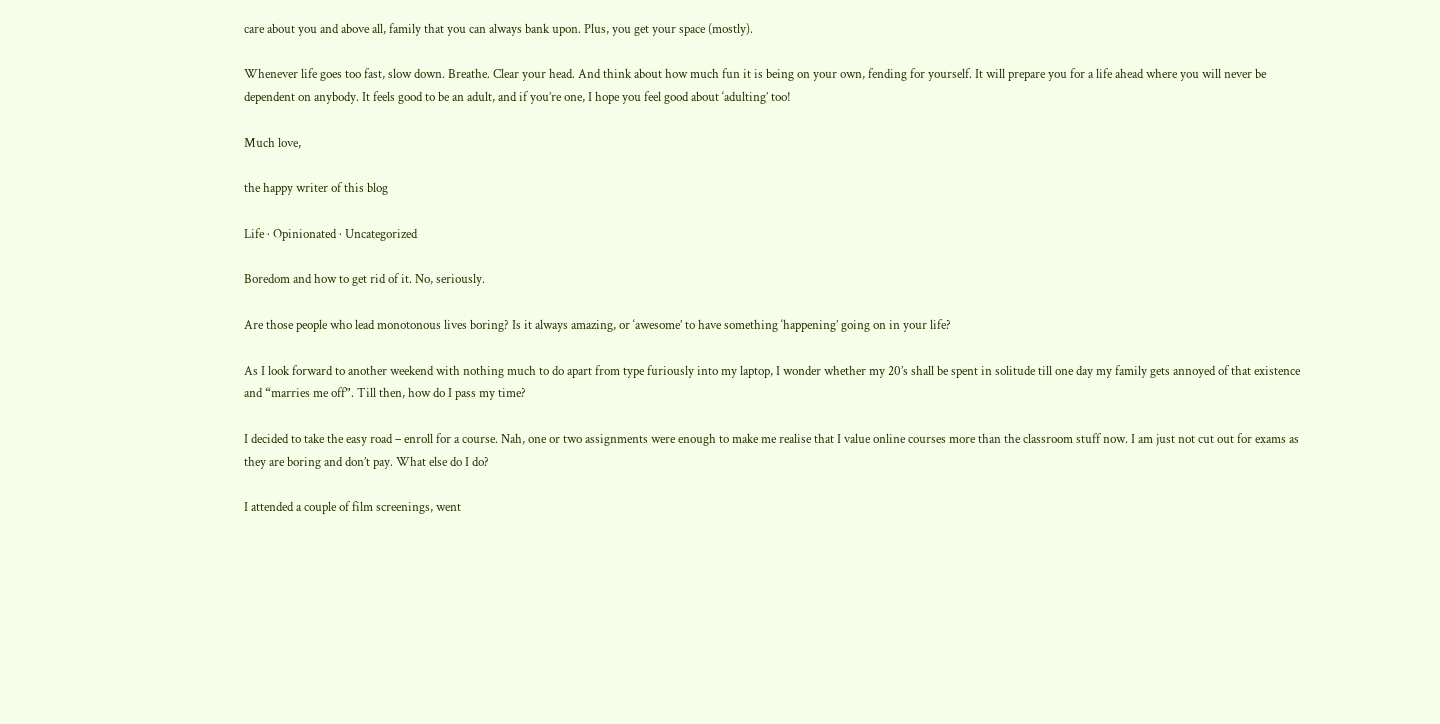care about you and above all, family that you can always bank upon. Plus, you get your space (mostly).

Whenever life goes too fast, slow down. Breathe. Clear your head. And think about how much fun it is being on your own, fending for yourself. It will prepare you for a life ahead where you will never be dependent on anybody. It feels good to be an adult, and if you’re one, I hope you feel good about ‘adulting’ too!

Much love,

the happy writer of this blog

Life · Opinionated · Uncategorized

Boredom and how to get rid of it. No, seriously.

Are those people who lead monotonous lives boring? Is it always amazing, or ‘awesome’ to have something ‘happening’ going on in your life?

As I look forward to another weekend with nothing much to do apart from type furiously into my laptop, I wonder whether my 20’s shall be spent in solitude till one day my family gets annoyed of that existence and “marries me off”. Till then, how do I pass my time?

I decided to take the easy road – enroll for a course. Nah, one or two assignments were enough to make me realise that I value online courses more than the classroom stuff now. I am just not cut out for exams as they are boring and don’t pay. What else do I do?

I attended a couple of film screenings, went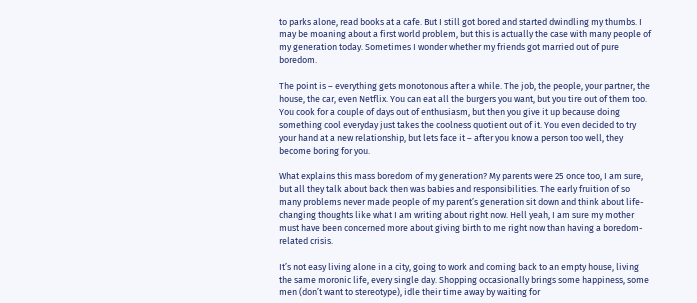to parks alone, read books at a cafe. But I still got bored and started dwindling my thumbs. I may be moaning about a first world problem, but this is actually the case with many people of my generation today. Sometimes I wonder whether my friends got married out of pure boredom.

The point is – everything gets monotonous after a while. The job, the people, your partner, the house, the car, even Netflix. You can eat all the burgers you want, but you tire out of them too. You cook for a couple of days out of enthusiasm, but then you give it up because doing something cool everyday just takes the coolness quotient out of it. You even decided to try your hand at a new relationship, but lets face it – after you know a person too well, they become boring for you.

What explains this mass boredom of my generation? My parents were 25 once too, I am sure, but all they talk about back then was babies and responsibilities. The early fruition of so many problems never made people of my parent’s generation sit down and think about life-changing thoughts like what I am writing about right now. Hell yeah, I am sure my mother must have been concerned more about giving birth to me right now than having a boredom-related crisis.

It’s not easy living alone in a city, going to work and coming back to an empty house, living the same moronic life, every single day. Shopping occasionally brings some happiness, some men (don’t want to stereotype), idle their time away by waiting for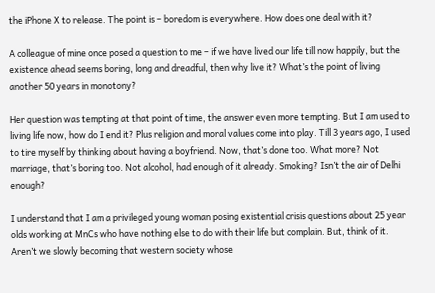the iPhone X to release. The point is – boredom is everywhere. How does one deal with it?

A colleague of mine once posed a question to me – if we have lived our life till now happily, but the existence ahead seems boring, long and dreadful, then why live it? What’s the point of living another 50 years in monotony?

Her question was tempting at that point of time, the answer even more tempting. But I am used to living life now, how do I end it? Plus religion and moral values come into play. Till 3 years ago, I used to tire myself by thinking about having a boyfriend. Now, that’s done too. What more? Not marriage, that’s boring too. Not alcohol, had enough of it already. Smoking? Isn’t the air of Delhi enough?

I understand that I am a privileged young woman posing existential crisis questions about 25 year olds working at MnCs who have nothing else to do with their life but complain. But, think of it. Aren’t we slowly becoming that western society whose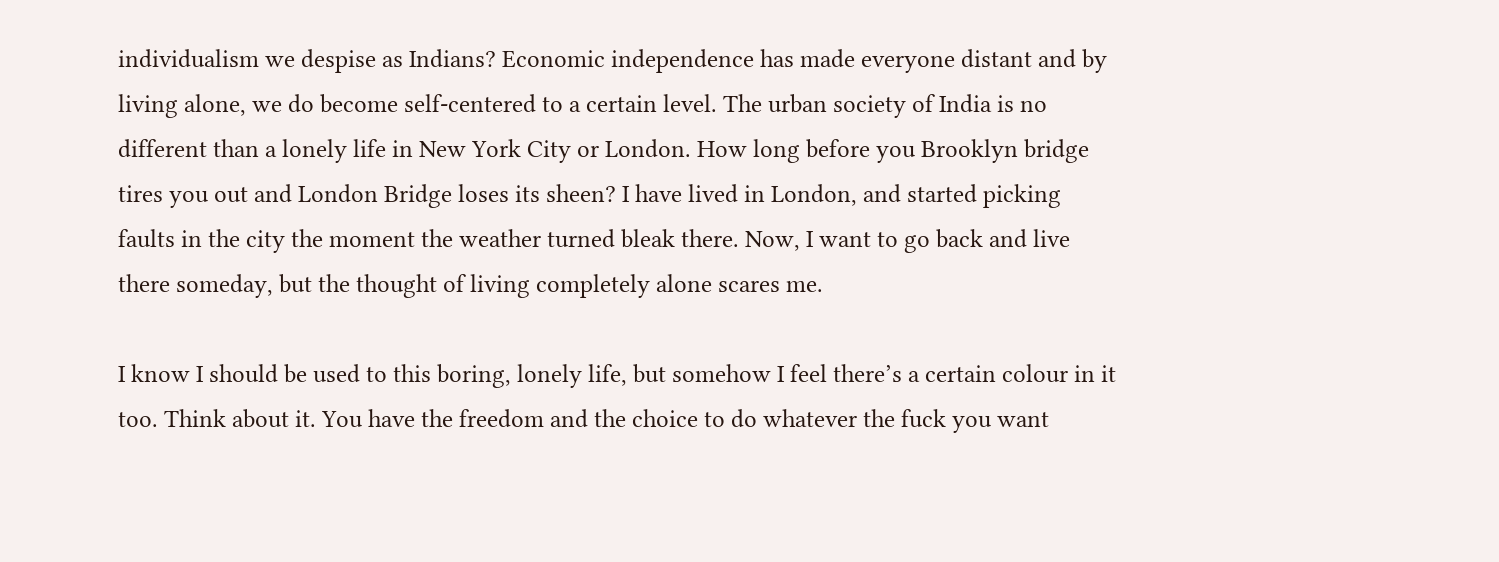individualism we despise as Indians? Economic independence has made everyone distant and by living alone, we do become self-centered to a certain level. The urban society of India is no different than a lonely life in New York City or London. How long before you Brooklyn bridge tires you out and London Bridge loses its sheen? I have lived in London, and started picking faults in the city the moment the weather turned bleak there. Now, I want to go back and live there someday, but the thought of living completely alone scares me.

I know I should be used to this boring, lonely life, but somehow I feel there’s a certain colour in it too. Think about it. You have the freedom and the choice to do whatever the fuck you want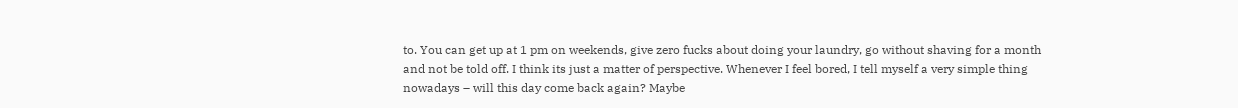to. You can get up at 1 pm on weekends, give zero fucks about doing your laundry, go without shaving for a month and not be told off. I think its just a matter of perspective. Whenever I feel bored, I tell myself a very simple thing nowadays – will this day come back again? Maybe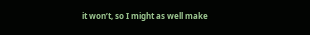it won’t, so I might as well make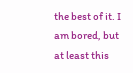the best of it. I am bored, but at least this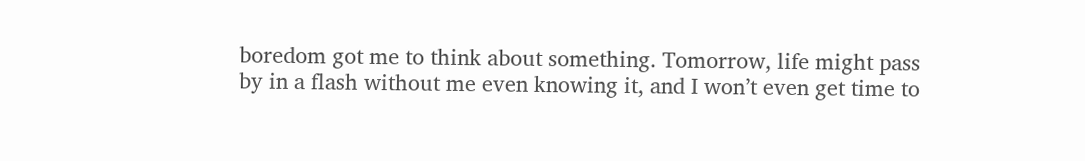boredom got me to think about something. Tomorrow, life might pass by in a flash without me even knowing it, and I won’t even get time to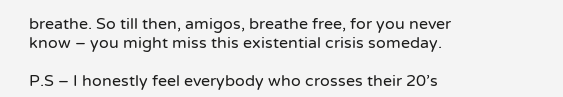breathe. So till then, amigos, breathe free, for you never know – you might miss this existential crisis someday.

P.S – I honestly feel everybody who crosses their 20’s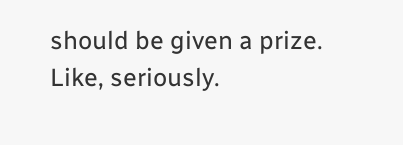should be given a prize. Like, seriously.